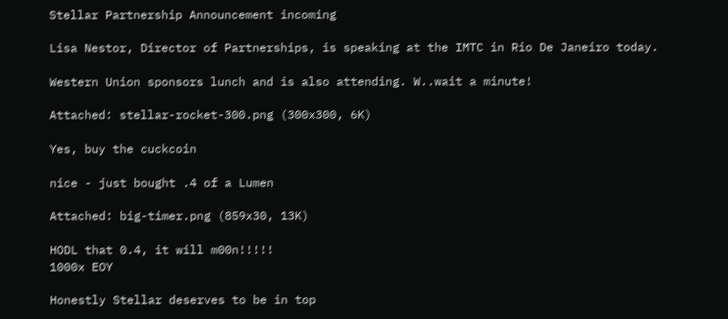Stellar Partnership Announcement incoming

Lisa Nestor, Director of Partnerships, is speaking at the IMTC in Rio De Janeiro today.

Western Union sponsors lunch and is also attending. W..wait a minute!

Attached: stellar-rocket-300.png (300x300, 6K)

Yes, buy the cuckcoin

nice - just bought .4 of a Lumen

Attached: big-timer.png (859x30, 13K)

HODL that 0.4, it will m00n!!!!!
1000x EOY

Honestly Stellar deserves to be in top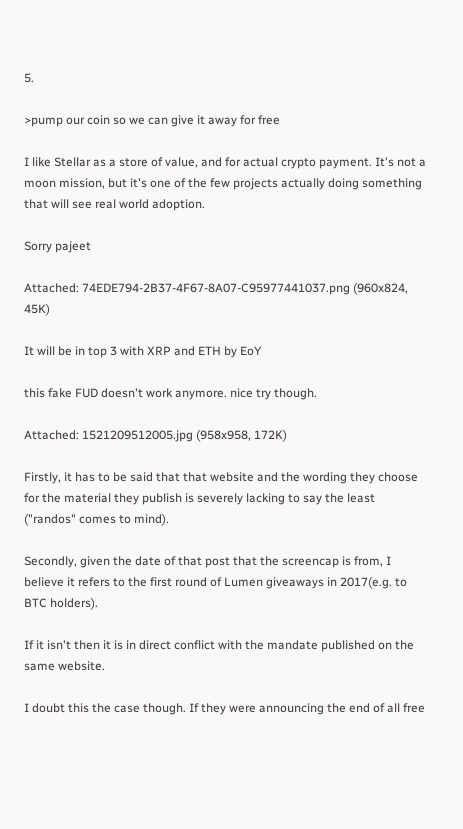5.

>pump our coin so we can give it away for free

I like Stellar as a store of value, and for actual crypto payment. It's not a moon mission, but it's one of the few projects actually doing something that will see real world adoption.

Sorry pajeet

Attached: 74EDE794-2B37-4F67-8A07-C95977441037.png (960x824, 45K)

It will be in top 3 with XRP and ETH by EoY

this fake FUD doesn't work anymore. nice try though.

Attached: 1521209512005.jpg (958x958, 172K)

Firstly, it has to be said that that website and the wording they choose for the material they publish is severely lacking to say the least ("randos" comes to mind).

Secondly, given the date of that post that the screencap is from, I believe it refers to the first round of Lumen giveaways in 2017(e.g. to BTC holders).

If it isn't then it is in direct conflict with the mandate published on the same website.

I doubt this the case though. If they were announcing the end of all free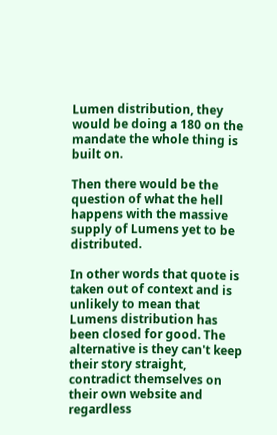Lumen distribution, they would be doing a 180 on the mandate the whole thing is built on.

Then there would be the question of what the hell happens with the massive supply of Lumens yet to be distributed.

In other words that quote is taken out of context and is unlikely to mean that Lumens distribution has been closed for good. The alternative is they can't keep their story straight, contradict themselves on their own website and regardless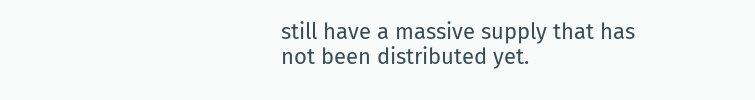still have a massive supply that has not been distributed yet.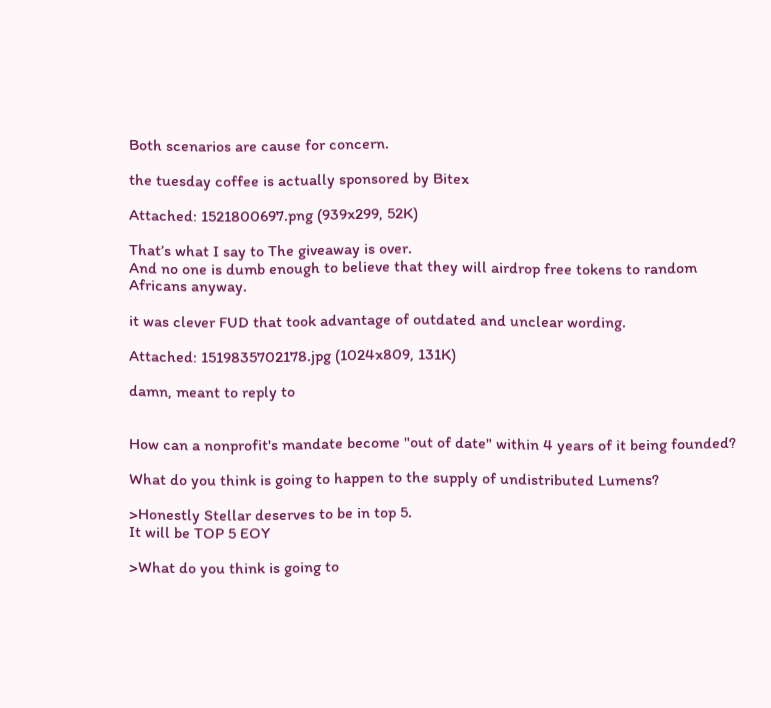Both scenarios are cause for concern.

the tuesday coffee is actually sponsored by Bitex

Attached: 1521800697.png (939x299, 52K)

That’s what I say to The giveaway is over.
And no one is dumb enough to believe that they will airdrop free tokens to random Africans anyway.

it was clever FUD that took advantage of outdated and unclear wording.

Attached: 1519835702178.jpg (1024x809, 131K)

damn, meant to reply to


How can a nonprofit's mandate become "out of date" within 4 years of it being founded?

What do you think is going to happen to the supply of undistributed Lumens?

>Honestly Stellar deserves to be in top 5.
It will be TOP 5 EOY

>What do you think is going to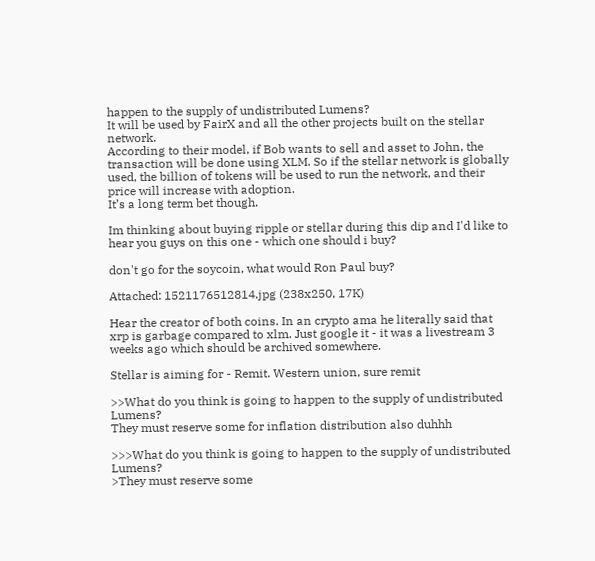happen to the supply of undistributed Lumens?
It will be used by FairX and all the other projects built on the stellar network.
According to their model, if Bob wants to sell and asset to John, the transaction will be done using XLM. So if the stellar network is globally used, the billion of tokens will be used to run the network, and their price will increase with adoption.
It’s a long term bet though.

Im thinking about buying ripple or stellar during this dip and I'd like to hear you guys on this one - which one should i buy?

don't go for the soycoin, what would Ron Paul buy?

Attached: 1521176512814.jpg (238x250, 17K)

Hear the creator of both coins. In an crypto ama he literally said that xrp is garbage compared to xlm. Just google it - it was a livestream 3 weeks ago which should be archived somewhere.

Stellar is aiming for - Remit. Western union, sure remit

>>What do you think is going to happen to the supply of undistributed Lumens?
They must reserve some for inflation distribution also duhhh

>>>What do you think is going to happen to the supply of undistributed Lumens?
>They must reserve some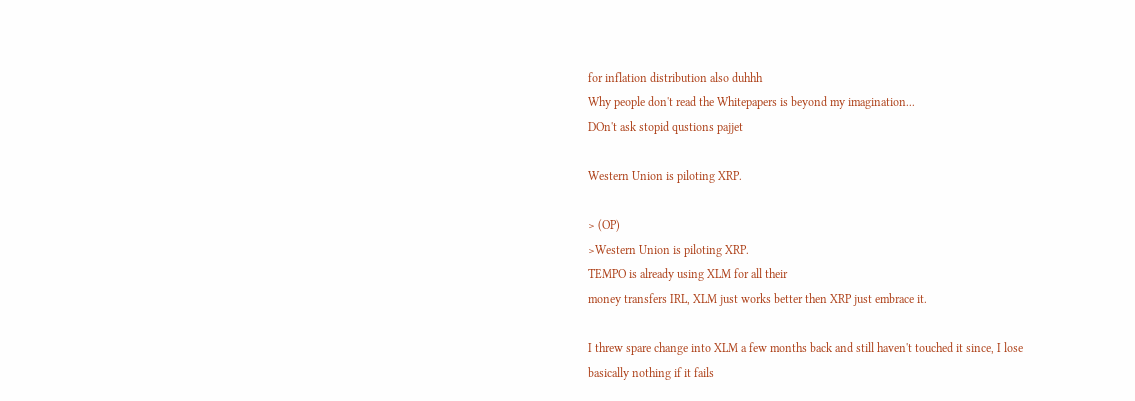for inflation distribution also duhhh
Why people don't read the Whitepapers is beyond my imagination...
DOn't ask stopid qustions pajjet

Western Union is piloting XRP.

> (OP)
>Western Union is piloting XRP.
TEMPO is already using XLM for all their
money transfers IRL, XLM just works better then XRP just embrace it.

I threw spare change into XLM a few months back and still haven't touched it since, I lose basically nothing if it fails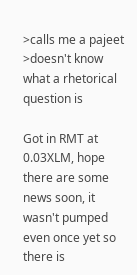>calls me a pajeet
>doesn't know what a rhetorical question is

Got in RMT at 0.03XLM, hope there are some news soon, it wasn't pumped even once yet so there is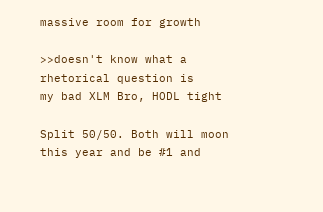massive room for growth

>>doesn't know what a rhetorical question is
my bad XLM Bro, HODL tight

Split 50/50. Both will moon this year and be #1 and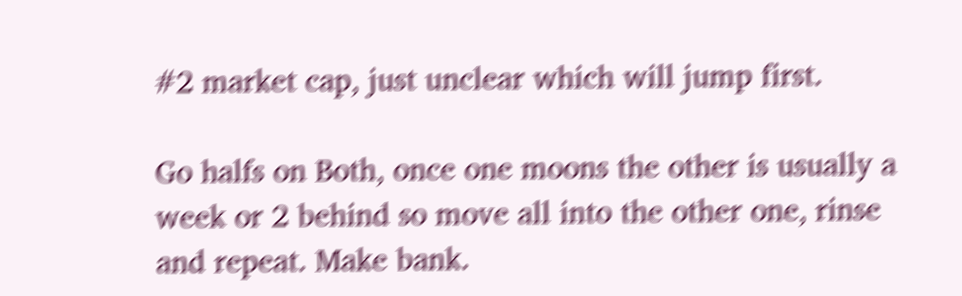#2 market cap, just unclear which will jump first.

Go halfs on Both, once one moons the other is usually a week or 2 behind so move all into the other one, rinse and repeat. Make bank.